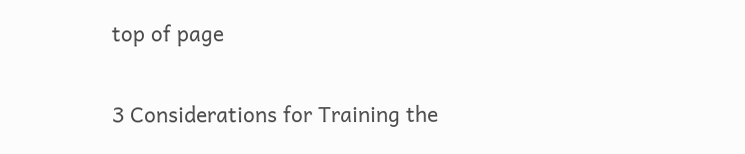top of page

3 Considerations for Training the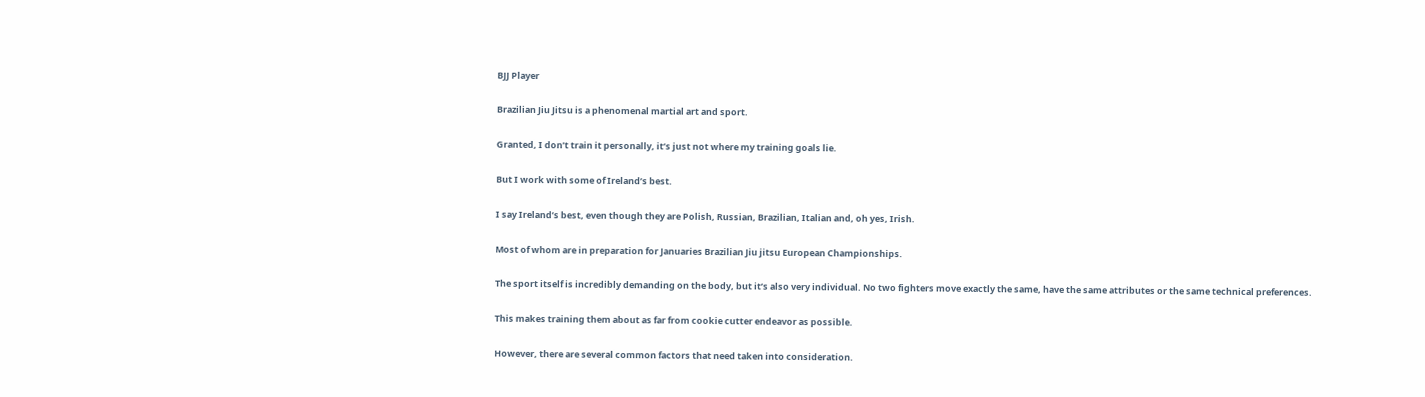BJJ Player

Brazilian Jiu Jitsu is a phenomenal martial art and sport.

Granted, I don’t train it personally, it’s just not where my training goals lie.

But I work with some of Ireland’s best.

I say Ireland’s best, even though they are Polish, Russian, Brazilian, Italian and, oh yes, Irish.

Most of whom are in preparation for Januaries Brazilian Jiu jitsu European Championships.

The sport itself is incredibly demanding on the body, but it’s also very individual. No two fighters move exactly the same, have the same attributes or the same technical preferences.

This makes training them about as far from cookie cutter endeavor as possible.

However, there are several common factors that need taken into consideration.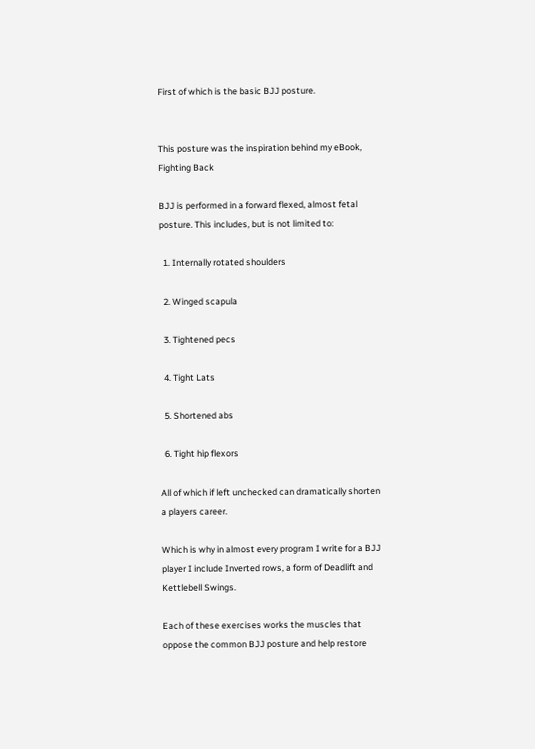First of which is the basic BJJ posture.


This posture was the inspiration behind my eBook, Fighting Back

BJJ is performed in a forward flexed, almost fetal posture. This includes, but is not limited to:

  1. Internally rotated shoulders

  2. Winged scapula

  3. Tightened pecs

  4. Tight Lats

  5. Shortened abs

  6. Tight hip flexors

All of which if left unchecked can dramatically shorten a players career.

Which is why in almost every program I write for a BJJ player I include Inverted rows, a form of Deadlift and Kettlebell Swings.

Each of these exercises works the muscles that oppose the common BJJ posture and help restore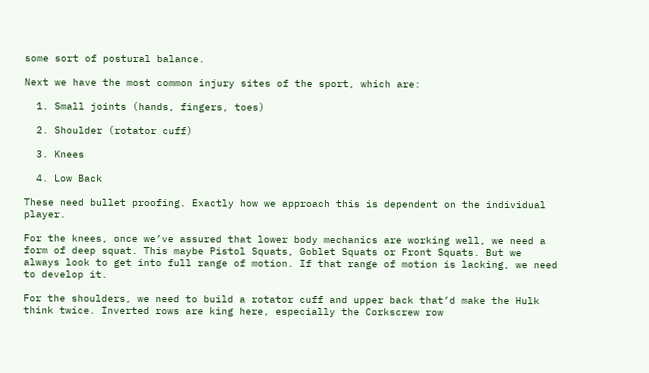some sort of postural balance.

Next we have the most common injury sites of the sport, which are:

  1. Small joints (hands, fingers, toes)

  2. Shoulder (rotator cuff)

  3. Knees

  4. Low Back

These need bullet proofing. Exactly how we approach this is dependent on the individual player.

For the knees, once we’ve assured that lower body mechanics are working well, we need a form of deep squat. This maybe Pistol Squats, Goblet Squats or Front Squats. But we always look to get into full range of motion. If that range of motion is lacking, we need to develop it.

For the shoulders, we need to build a rotator cuff and upper back that’d make the Hulk think twice. Inverted rows are king here, especially the Corkscrew row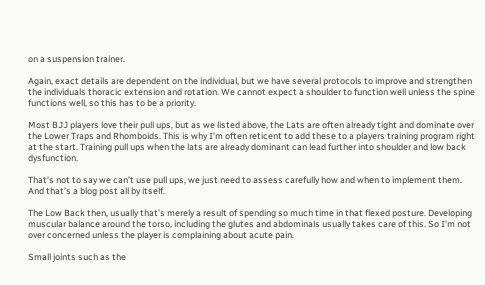on a suspension trainer.

Again, exact details are dependent on the individual, but we have several protocols to improve and strengthen the individuals thoracic extension and rotation. We cannot expect a shoulder to function well unless the spine functions well, so this has to be a priority.

Most BJJ players love their pull ups, but as we listed above, the Lats are often already tight and dominate over the Lower Traps and Rhomboids. This is why I’m often reticent to add these to a players training program right at the start. Training pull ups when the lats are already dominant can lead further into shoulder and low back dysfunction.

That’s not to say we can’t use pull ups, we just need to assess carefully how and when to implement them. And that’s a blog post all by itself.

The Low Back then, usually that’s merely a result of spending so much time in that flexed posture. Developing muscular balance around the torso, including the glutes and abdominals usually takes care of this. So I’m not over concerned unless the player is complaining about acute pain.

Small joints such as the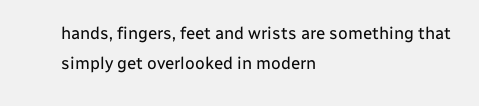hands, fingers, feet and wrists are something that simply get overlooked in modern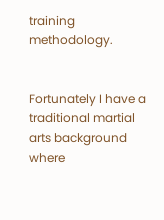training methodology.


Fortunately I have a traditional martial arts background where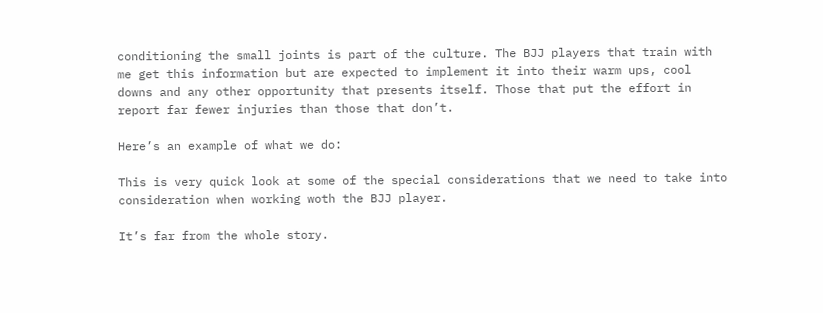conditioning the small joints is part of the culture. The BJJ players that train with me get this information but are expected to implement it into their warm ups, cool downs and any other opportunity that presents itself. Those that put the effort in report far fewer injuries than those that don’t.

Here’s an example of what we do:

This is very quick look at some of the special considerations that we need to take into consideration when working woth the BJJ player.

It’s far from the whole story.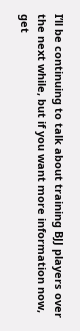I’ll be continuing to talk about training BJJ players over the next while, but if you want more information now, get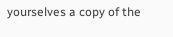yourselves a copy of the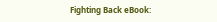Fighting Back eBook: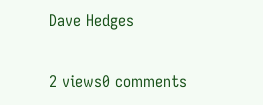Dave Hedges

2 views0 comments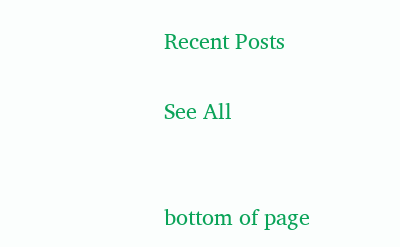Recent Posts

See All


bottom of page